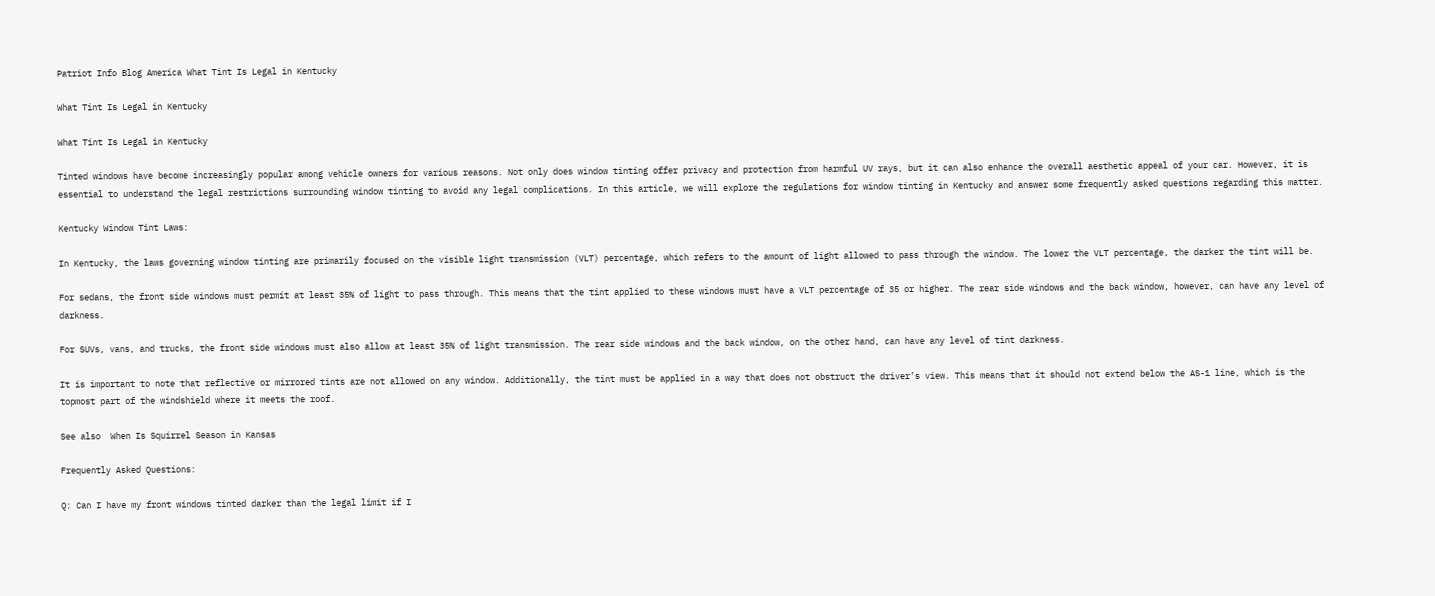Patriot Info Blog America What Tint Is Legal in Kentucky

What Tint Is Legal in Kentucky

What Tint Is Legal in Kentucky

Tinted windows have become increasingly popular among vehicle owners for various reasons. Not only does window tinting offer privacy and protection from harmful UV rays, but it can also enhance the overall aesthetic appeal of your car. However, it is essential to understand the legal restrictions surrounding window tinting to avoid any legal complications. In this article, we will explore the regulations for window tinting in Kentucky and answer some frequently asked questions regarding this matter.

Kentucky Window Tint Laws:

In Kentucky, the laws governing window tinting are primarily focused on the visible light transmission (VLT) percentage, which refers to the amount of light allowed to pass through the window. The lower the VLT percentage, the darker the tint will be.

For sedans, the front side windows must permit at least 35% of light to pass through. This means that the tint applied to these windows must have a VLT percentage of 35 or higher. The rear side windows and the back window, however, can have any level of darkness.

For SUVs, vans, and trucks, the front side windows must also allow at least 35% of light transmission. The rear side windows and the back window, on the other hand, can have any level of tint darkness.

It is important to note that reflective or mirrored tints are not allowed on any window. Additionally, the tint must be applied in a way that does not obstruct the driver’s view. This means that it should not extend below the AS-1 line, which is the topmost part of the windshield where it meets the roof.

See also  When Is Squirrel Season in Kansas

Frequently Asked Questions:

Q: Can I have my front windows tinted darker than the legal limit if I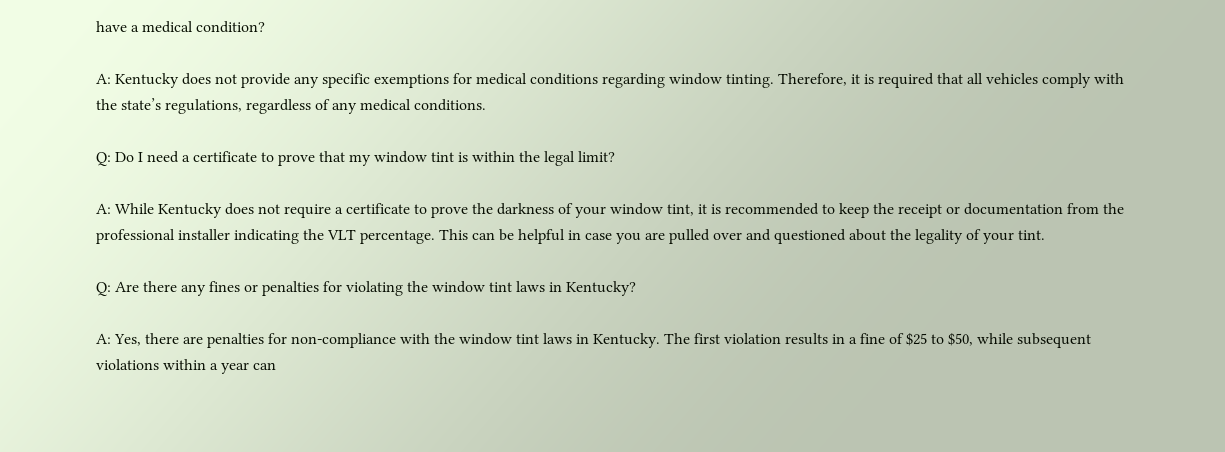have a medical condition?

A: Kentucky does not provide any specific exemptions for medical conditions regarding window tinting. Therefore, it is required that all vehicles comply with the state’s regulations, regardless of any medical conditions.

Q: Do I need a certificate to prove that my window tint is within the legal limit?

A: While Kentucky does not require a certificate to prove the darkness of your window tint, it is recommended to keep the receipt or documentation from the professional installer indicating the VLT percentage. This can be helpful in case you are pulled over and questioned about the legality of your tint.

Q: Are there any fines or penalties for violating the window tint laws in Kentucky?

A: Yes, there are penalties for non-compliance with the window tint laws in Kentucky. The first violation results in a fine of $25 to $50, while subsequent violations within a year can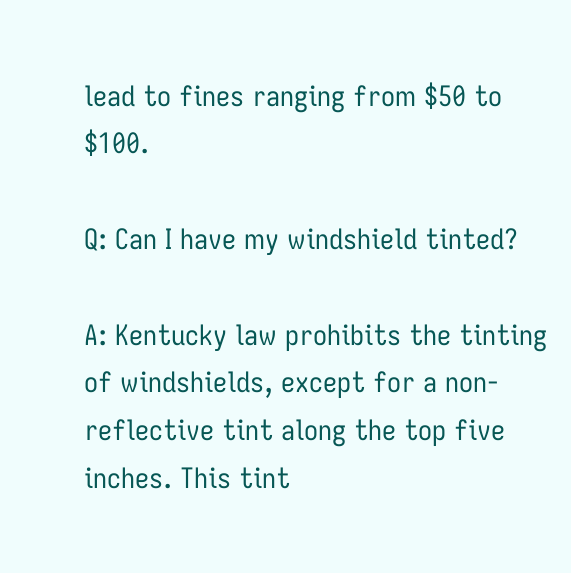lead to fines ranging from $50 to $100.

Q: Can I have my windshield tinted?

A: Kentucky law prohibits the tinting of windshields, except for a non-reflective tint along the top five inches. This tint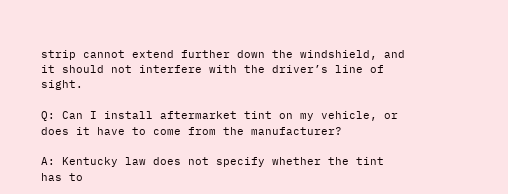strip cannot extend further down the windshield, and it should not interfere with the driver’s line of sight.

Q: Can I install aftermarket tint on my vehicle, or does it have to come from the manufacturer?

A: Kentucky law does not specify whether the tint has to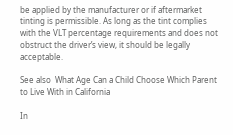be applied by the manufacturer or if aftermarket tinting is permissible. As long as the tint complies with the VLT percentage requirements and does not obstruct the driver’s view, it should be legally acceptable.

See also  What Age Can a Child Choose Which Parent to Live With in California

In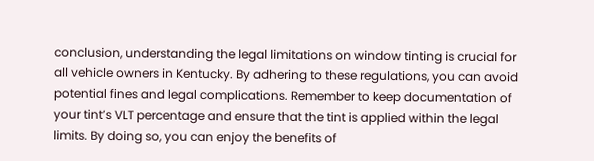conclusion, understanding the legal limitations on window tinting is crucial for all vehicle owners in Kentucky. By adhering to these regulations, you can avoid potential fines and legal complications. Remember to keep documentation of your tint’s VLT percentage and ensure that the tint is applied within the legal limits. By doing so, you can enjoy the benefits of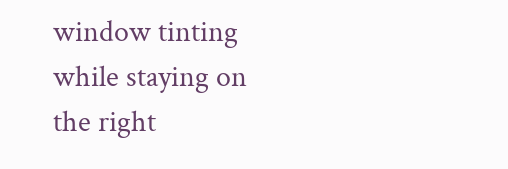window tinting while staying on the right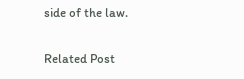side of the law.

Related Post